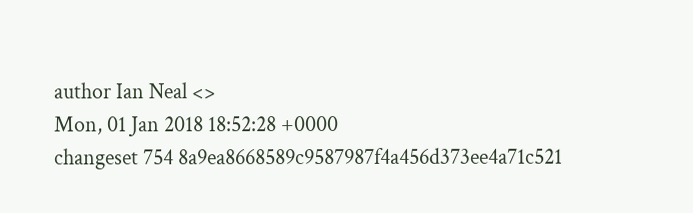author Ian Neal <>
Mon, 01 Jan 2018 18:52:28 +0000
changeset 754 8a9ea8668589c9587987f4a456d373ee4a71c521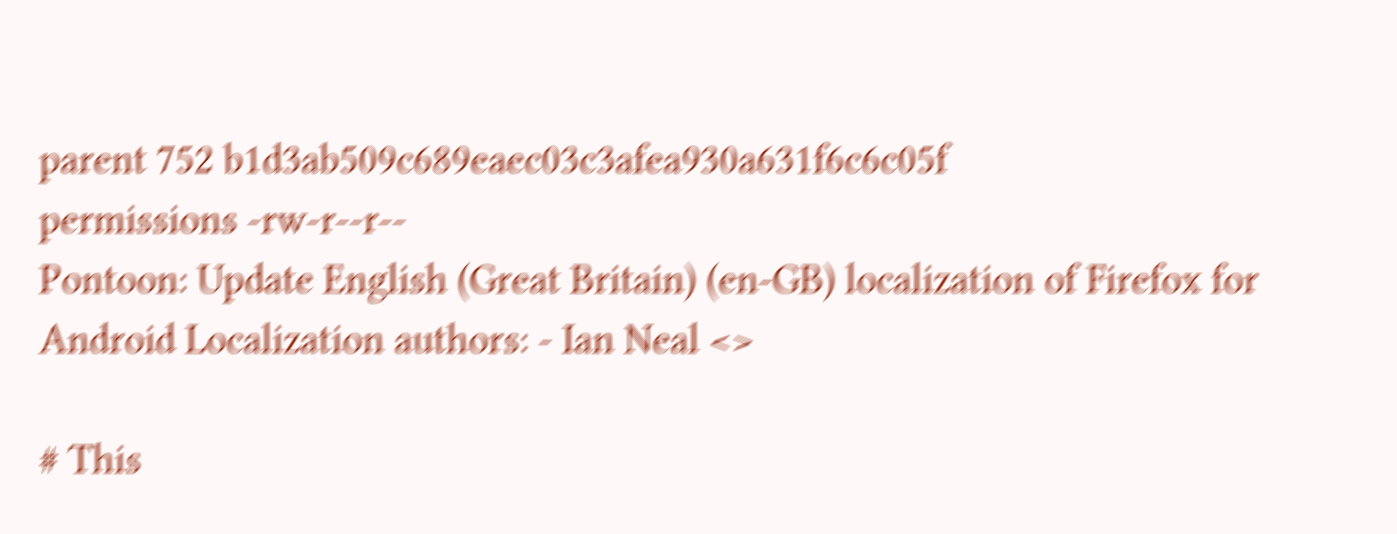parent 752 b1d3ab509c689eaec03c3afea930a631f6c6c05f
permissions -rw-r--r--
Pontoon: Update English (Great Britain) (en-GB) localization of Firefox for Android Localization authors: - Ian Neal <>

# This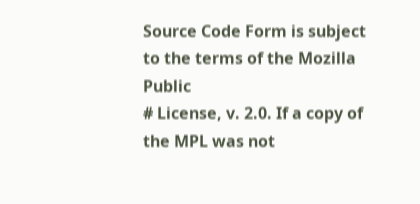Source Code Form is subject to the terms of the Mozilla Public
# License, v. 2.0. If a copy of the MPL was not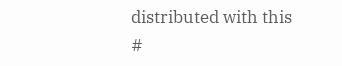distributed with this
#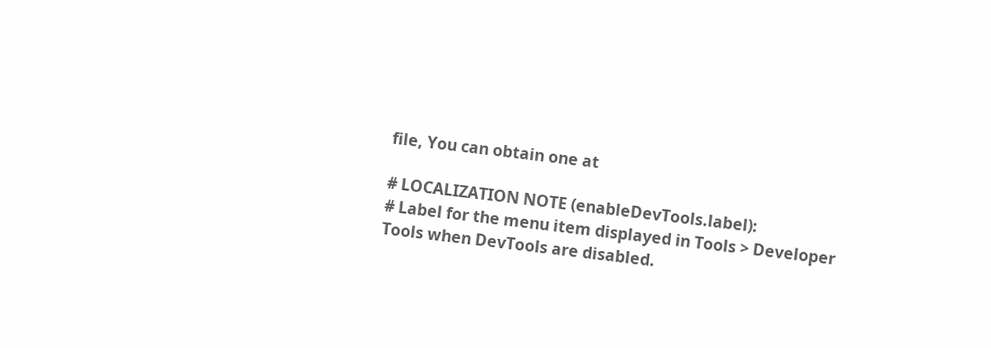file, You can obtain one at

# LOCALIZATION NOTE (enableDevTools.label):
# Label for the menu item displayed in Tools > Developer Tools when DevTools are disabled.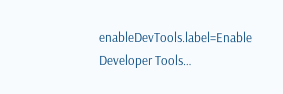enableDevTools.label=Enable Developer Tools…